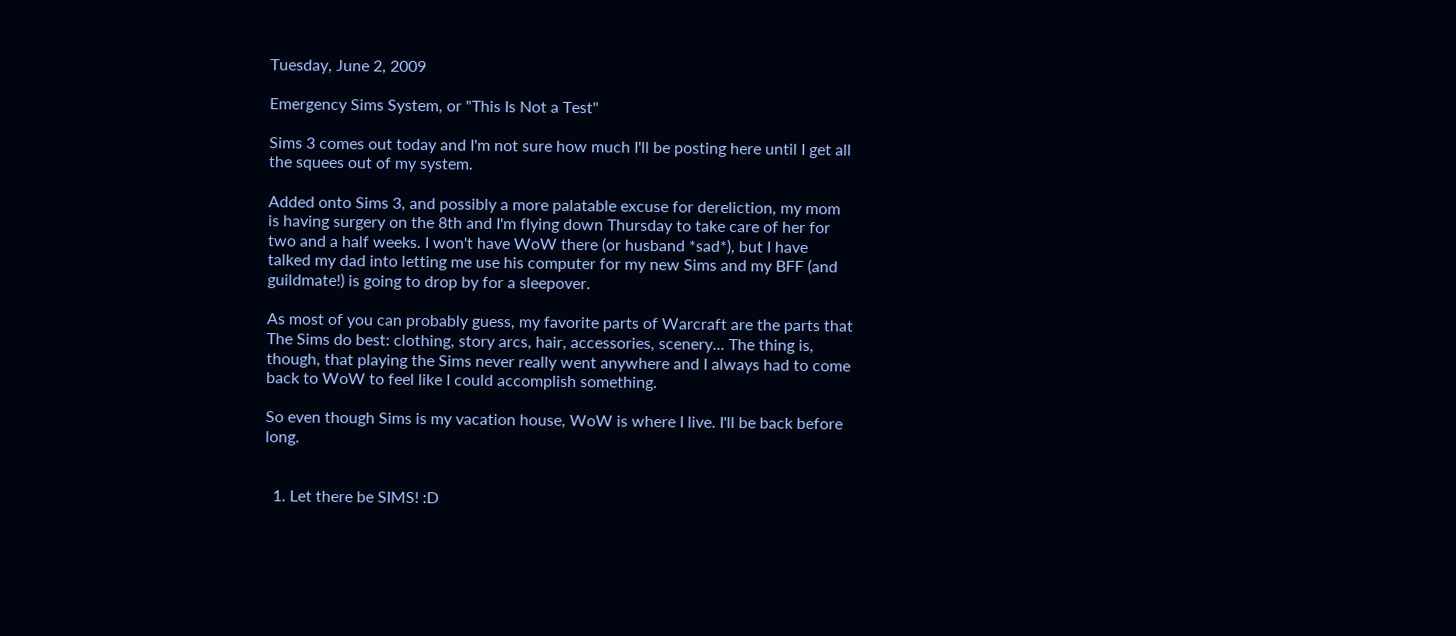Tuesday, June 2, 2009

Emergency Sims System, or "This Is Not a Test"

Sims 3 comes out today and I'm not sure how much I'll be posting here until I get all the squees out of my system.

Added onto Sims 3, and possibly a more palatable excuse for dereliction, my mom is having surgery on the 8th and I'm flying down Thursday to take care of her for two and a half weeks. I won't have WoW there (or husband *sad*), but I have talked my dad into letting me use his computer for my new Sims and my BFF (and guildmate!) is going to drop by for a sleepover.

As most of you can probably guess, my favorite parts of Warcraft are the parts that The Sims do best: clothing, story arcs, hair, accessories, scenery... The thing is, though, that playing the Sims never really went anywhere and I always had to come back to WoW to feel like I could accomplish something.

So even though Sims is my vacation house, WoW is where I live. I'll be back before long.


  1. Let there be SIMS! :D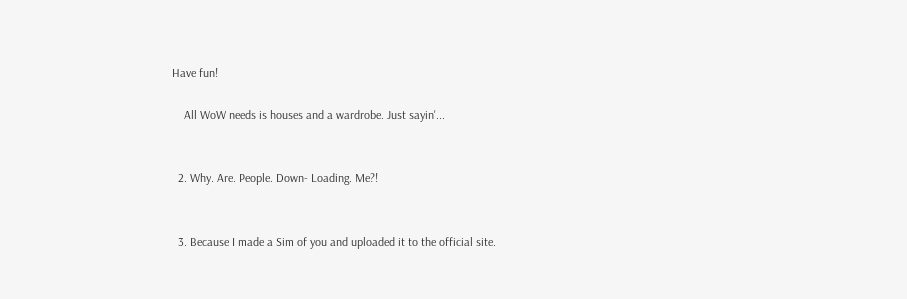Have fun!

    All WoW needs is houses and a wardrobe. Just sayin'...


  2. Why. Are. People. Down- Loading. Me?!


  3. Because I made a Sim of you and uploaded it to the official site.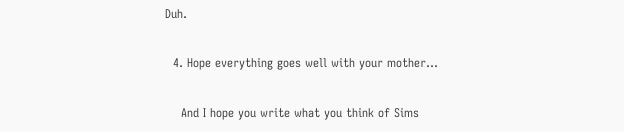Duh.

  4. Hope everything goes well with your mother...

    And I hope you write what you think of Sims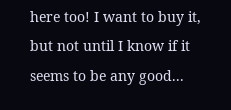here too! I want to buy it, but not until I know if it seems to be any good...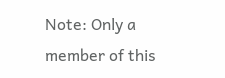Note: Only a member of this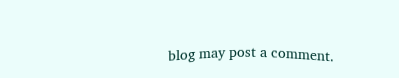blog may post a comment.